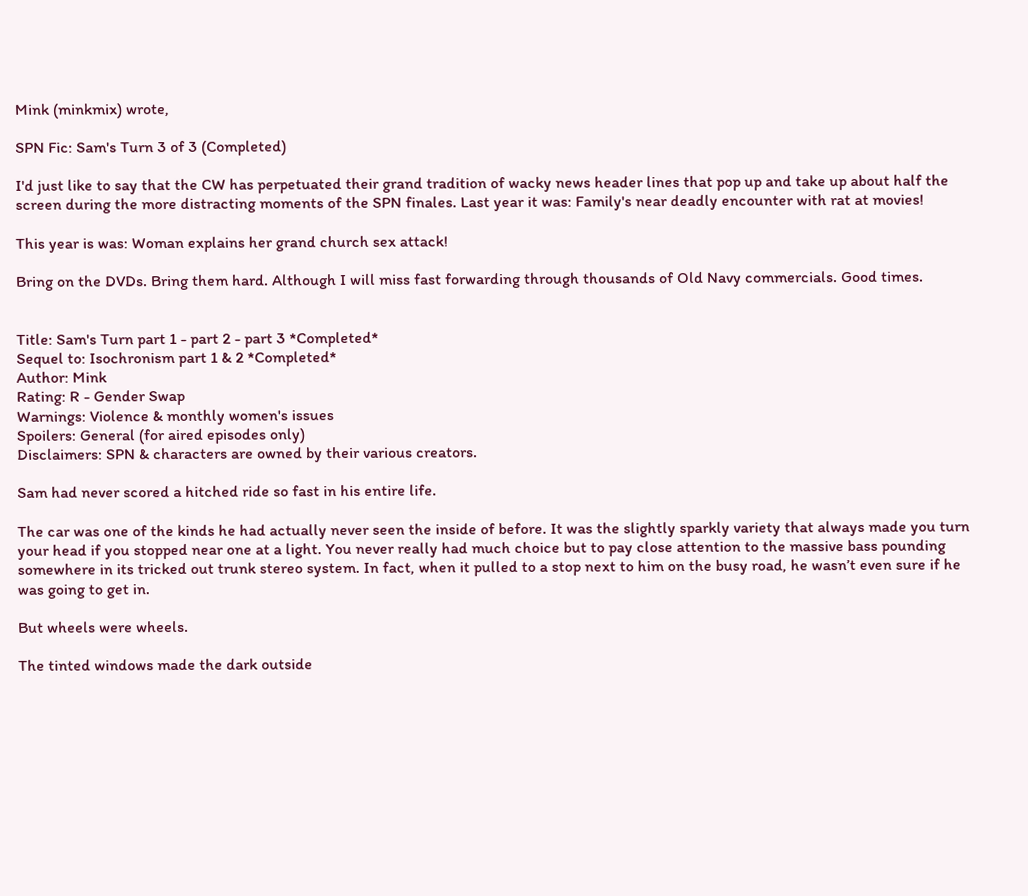Mink (minkmix) wrote,

SPN Fic: Sam's Turn 3 of 3 (Completed)

I'd just like to say that the CW has perpetuated their grand tradition of wacky news header lines that pop up and take up about half the screen during the more distracting moments of the SPN finales. Last year it was: Family's near deadly encounter with rat at movies!

This year is was: Woman explains her grand church sex attack!

Bring on the DVDs. Bring them hard. Although I will miss fast forwarding through thousands of Old Navy commercials. Good times.


Title: Sam's Turn part 1 - part 2 - part 3 *Completed*
Sequel to: Isochronism part 1 & 2 *Completed*
Author: Mink
Rating: R - Gender Swap
Warnings: Violence & monthly women's issues
Spoilers: General (for aired episodes only)
Disclaimers: SPN & characters are owned by their various creators.

Sam had never scored a hitched ride so fast in his entire life.

The car was one of the kinds he had actually never seen the inside of before. It was the slightly sparkly variety that always made you turn your head if you stopped near one at a light. You never really had much choice but to pay close attention to the massive bass pounding somewhere in its tricked out trunk stereo system. In fact, when it pulled to a stop next to him on the busy road, he wasn’t even sure if he was going to get in.

But wheels were wheels.

The tinted windows made the dark outside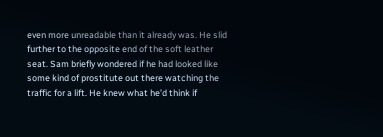even more unreadable than it already was. He slid further to the opposite end of the soft leather seat. Sam briefly wondered if he had looked like some kind of prostitute out there watching the traffic for a lift. He knew what he’d think if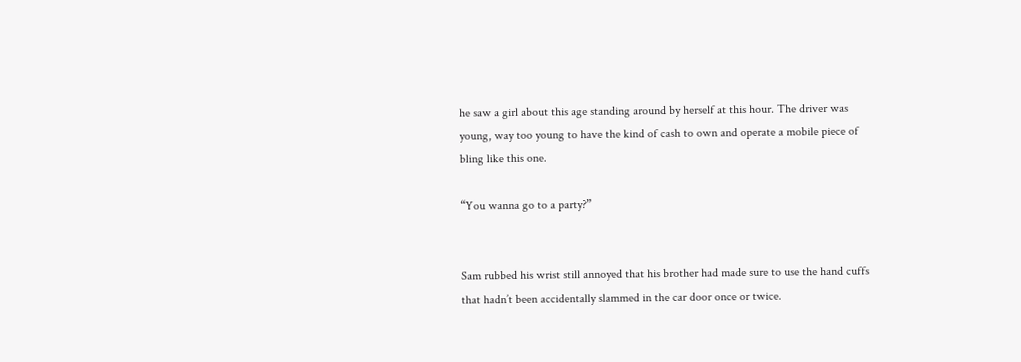he saw a girl about this age standing around by herself at this hour. The driver was young, way too young to have the kind of cash to own and operate a mobile piece of bling like this one.

“You wanna go to a party?”


Sam rubbed his wrist still annoyed that his brother had made sure to use the hand cuffs that hadn’t been accidentally slammed in the car door once or twice.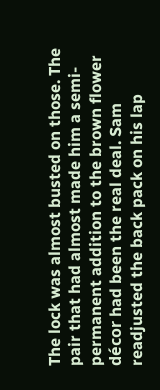The lock was almost busted on those. The pair that had almost made him a semi-permanent addition to the brown flower décor had been the real deal. Sam readjusted the back pack on his lap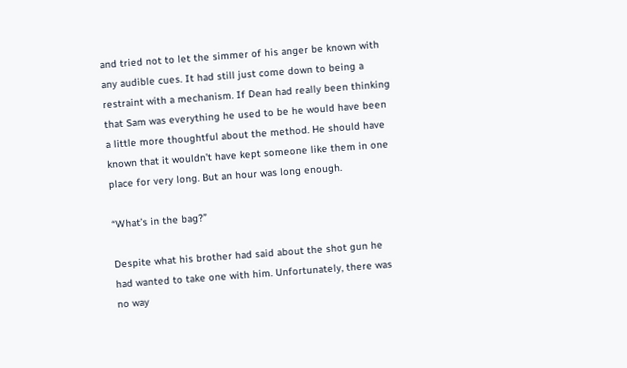and tried not to let the simmer of his anger be known with any audible cues. It had still just come down to being a restraint with a mechanism. If Dean had really been thinking that Sam was everything he used to be he would have been a little more thoughtful about the method. He should have known that it wouldn’t have kept someone like them in one place for very long. But an hour was long enough.

“What’s in the bag?”

Despite what his brother had said about the shot gun he had wanted to take one with him. Unfortunately, there was no way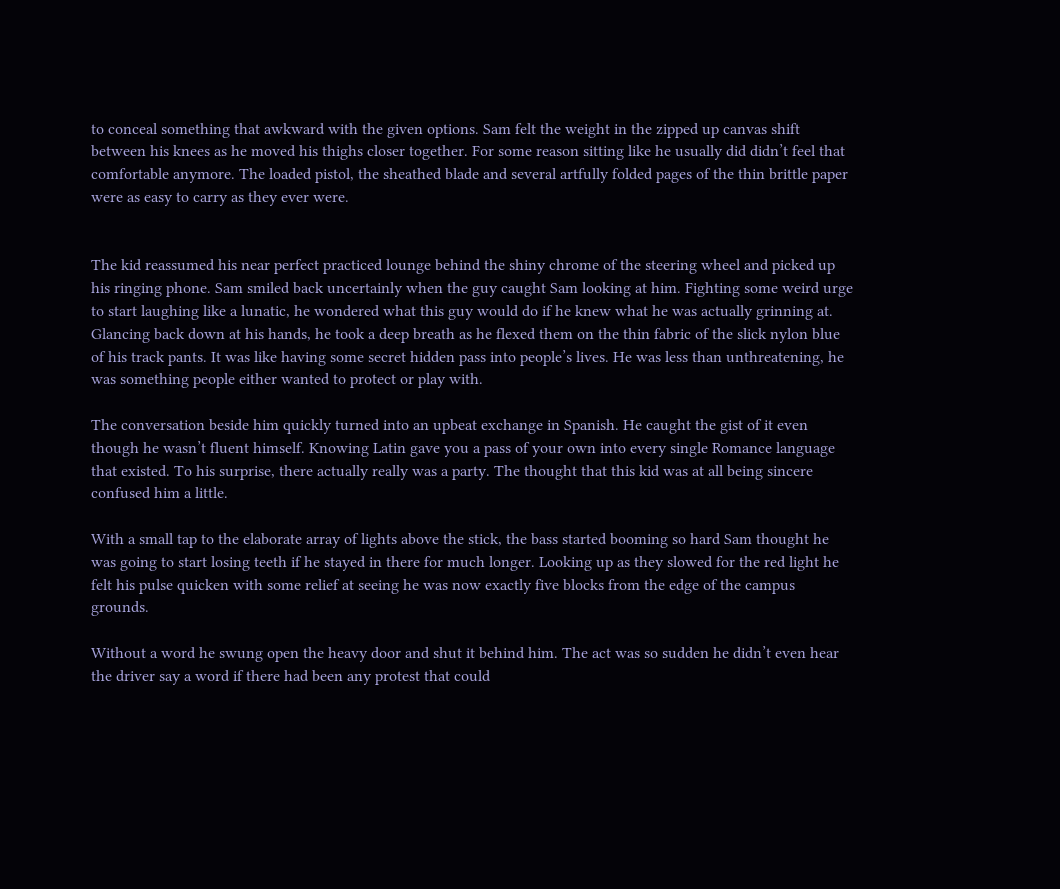to conceal something that awkward with the given options. Sam felt the weight in the zipped up canvas shift between his knees as he moved his thighs closer together. For some reason sitting like he usually did didn’t feel that comfortable anymore. The loaded pistol, the sheathed blade and several artfully folded pages of the thin brittle paper were as easy to carry as they ever were.


The kid reassumed his near perfect practiced lounge behind the shiny chrome of the steering wheel and picked up his ringing phone. Sam smiled back uncertainly when the guy caught Sam looking at him. Fighting some weird urge to start laughing like a lunatic, he wondered what this guy would do if he knew what he was actually grinning at. Glancing back down at his hands, he took a deep breath as he flexed them on the thin fabric of the slick nylon blue of his track pants. It was like having some secret hidden pass into people’s lives. He was less than unthreatening, he was something people either wanted to protect or play with.

The conversation beside him quickly turned into an upbeat exchange in Spanish. He caught the gist of it even though he wasn’t fluent himself. Knowing Latin gave you a pass of your own into every single Romance language that existed. To his surprise, there actually really was a party. The thought that this kid was at all being sincere confused him a little.

With a small tap to the elaborate array of lights above the stick, the bass started booming so hard Sam thought he was going to start losing teeth if he stayed in there for much longer. Looking up as they slowed for the red light he felt his pulse quicken with some relief at seeing he was now exactly five blocks from the edge of the campus grounds.

Without a word he swung open the heavy door and shut it behind him. The act was so sudden he didn’t even hear the driver say a word if there had been any protest that could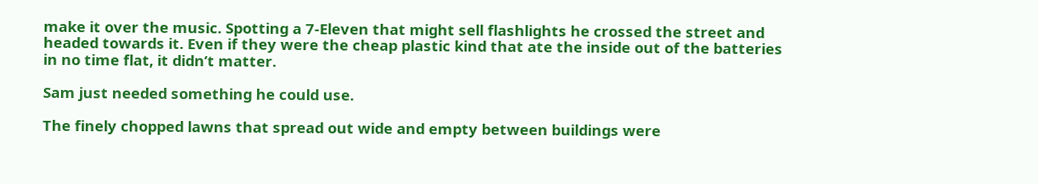make it over the music. Spotting a 7-Eleven that might sell flashlights he crossed the street and headed towards it. Even if they were the cheap plastic kind that ate the inside out of the batteries in no time flat, it didn’t matter.

Sam just needed something he could use.

The finely chopped lawns that spread out wide and empty between buildings were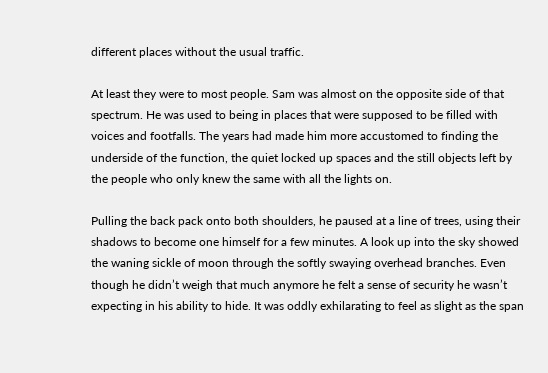different places without the usual traffic.

At least they were to most people. Sam was almost on the opposite side of that spectrum. He was used to being in places that were supposed to be filled with voices and footfalls. The years had made him more accustomed to finding the underside of the function, the quiet locked up spaces and the still objects left by the people who only knew the same with all the lights on.

Pulling the back pack onto both shoulders, he paused at a line of trees, using their shadows to become one himself for a few minutes. A look up into the sky showed the waning sickle of moon through the softly swaying overhead branches. Even though he didn’t weigh that much anymore he felt a sense of security he wasn’t expecting in his ability to hide. It was oddly exhilarating to feel as slight as the span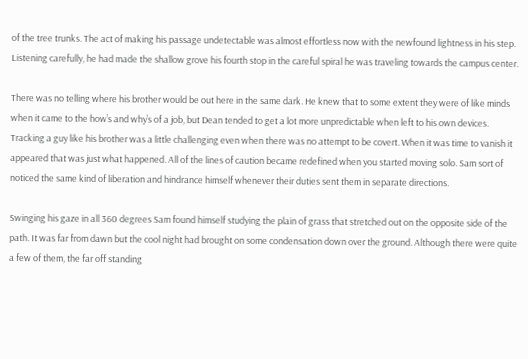of the tree trunks. The act of making his passage undetectable was almost effortless now with the newfound lightness in his step. Listening carefully, he had made the shallow grove his fourth stop in the careful spiral he was traveling towards the campus center.

There was no telling where his brother would be out here in the same dark. He knew that to some extent they were of like minds when it came to the how’s and why’s of a job, but Dean tended to get a lot more unpredictable when left to his own devices. Tracking a guy like his brother was a little challenging even when there was no attempt to be covert. When it was time to vanish it appeared that was just what happened. All of the lines of caution became redefined when you started moving solo. Sam sort of noticed the same kind of liberation and hindrance himself whenever their duties sent them in separate directions.

Swinging his gaze in all 360 degrees Sam found himself studying the plain of grass that stretched out on the opposite side of the path. It was far from dawn but the cool night had brought on some condensation down over the ground. Although there were quite a few of them, the far off standing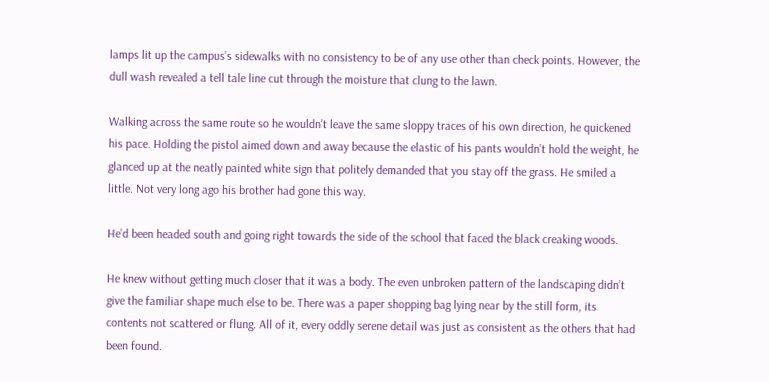lamps lit up the campus’s sidewalks with no consistency to be of any use other than check points. However, the dull wash revealed a tell tale line cut through the moisture that clung to the lawn.

Walking across the same route so he wouldn’t leave the same sloppy traces of his own direction, he quickened his pace. Holding the pistol aimed down and away because the elastic of his pants wouldn’t hold the weight, he glanced up at the neatly painted white sign that politely demanded that you stay off the grass. He smiled a little. Not very long ago his brother had gone this way.

He’d been headed south and going right towards the side of the school that faced the black creaking woods.

He knew without getting much closer that it was a body. The even unbroken pattern of the landscaping didn’t give the familiar shape much else to be. There was a paper shopping bag lying near by the still form, its contents not scattered or flung. All of it, every oddly serene detail was just as consistent as the others that had been found.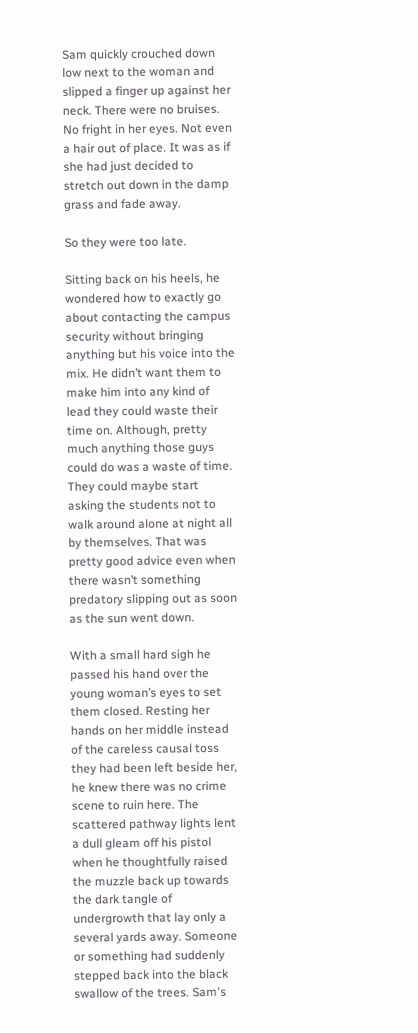Sam quickly crouched down low next to the woman and slipped a finger up against her neck. There were no bruises. No fright in her eyes. Not even a hair out of place. It was as if she had just decided to stretch out down in the damp grass and fade away.

So they were too late.

Sitting back on his heels, he wondered how to exactly go about contacting the campus security without bringing anything but his voice into the mix. He didn’t want them to make him into any kind of lead they could waste their time on. Although, pretty much anything those guys could do was a waste of time. They could maybe start asking the students not to walk around alone at night all by themselves. That was pretty good advice even when there wasn’t something predatory slipping out as soon as the sun went down.

With a small hard sigh he passed his hand over the young woman’s eyes to set them closed. Resting her hands on her middle instead of the careless causal toss they had been left beside her, he knew there was no crime scene to ruin here. The scattered pathway lights lent a dull gleam off his pistol when he thoughtfully raised the muzzle back up towards the dark tangle of undergrowth that lay only a several yards away. Someone or something had suddenly stepped back into the black swallow of the trees. Sam's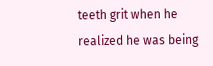teeth grit when he realized he was being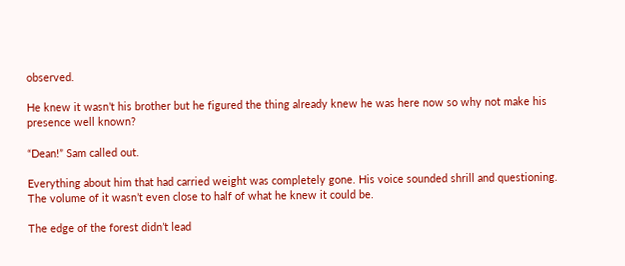observed.

He knew it wasn’t his brother but he figured the thing already knew he was here now so why not make his presence well known?

“Dean!” Sam called out.

Everything about him that had carried weight was completely gone. His voice sounded shrill and questioning. The volume of it wasn’t even close to half of what he knew it could be.

The edge of the forest didn’t lead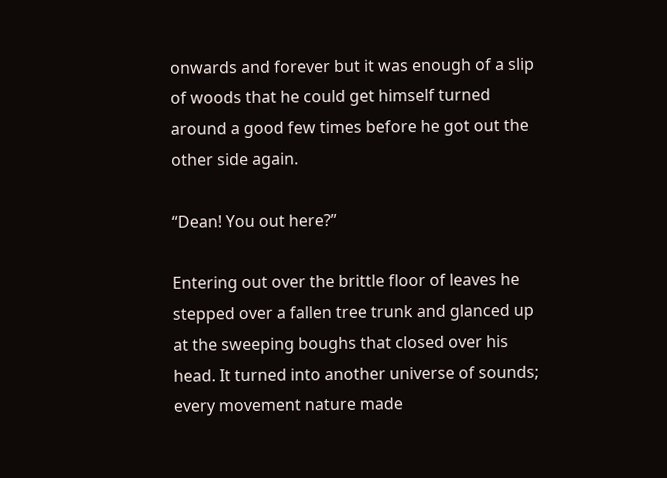onwards and forever but it was enough of a slip of woods that he could get himself turned around a good few times before he got out the other side again.

“Dean! You out here?”

Entering out over the brittle floor of leaves he stepped over a fallen tree trunk and glanced up at the sweeping boughs that closed over his head. It turned into another universe of sounds; every movement nature made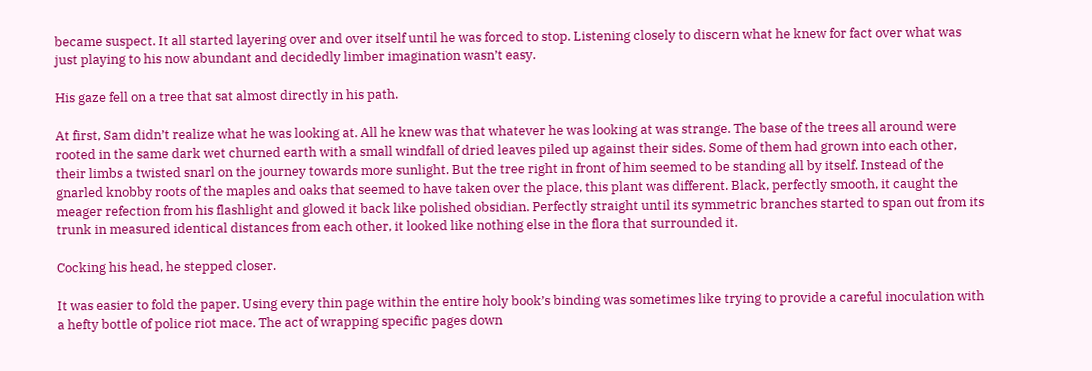became suspect. It all started layering over and over itself until he was forced to stop. Listening closely to discern what he knew for fact over what was just playing to his now abundant and decidedly limber imagination wasn’t easy.

His gaze fell on a tree that sat almost directly in his path.

At first, Sam didn’t realize what he was looking at. All he knew was that whatever he was looking at was strange. The base of the trees all around were rooted in the same dark wet churned earth with a small windfall of dried leaves piled up against their sides. Some of them had grown into each other, their limbs a twisted snarl on the journey towards more sunlight. But the tree right in front of him seemed to be standing all by itself. Instead of the gnarled knobby roots of the maples and oaks that seemed to have taken over the place, this plant was different. Black, perfectly smooth, it caught the meager refection from his flashlight and glowed it back like polished obsidian. Perfectly straight until its symmetric branches started to span out from its trunk in measured identical distances from each other, it looked like nothing else in the flora that surrounded it.

Cocking his head, he stepped closer.

It was easier to fold the paper. Using every thin page within the entire holy book’s binding was sometimes like trying to provide a careful inoculation with a hefty bottle of police riot mace. The act of wrapping specific pages down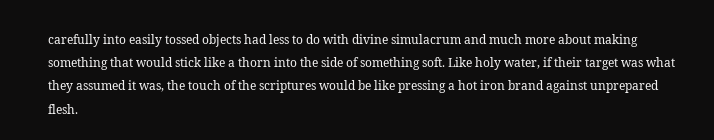carefully into easily tossed objects had less to do with divine simulacrum and much more about making something that would stick like a thorn into the side of something soft. Like holy water, if their target was what they assumed it was, the touch of the scriptures would be like pressing a hot iron brand against unprepared flesh.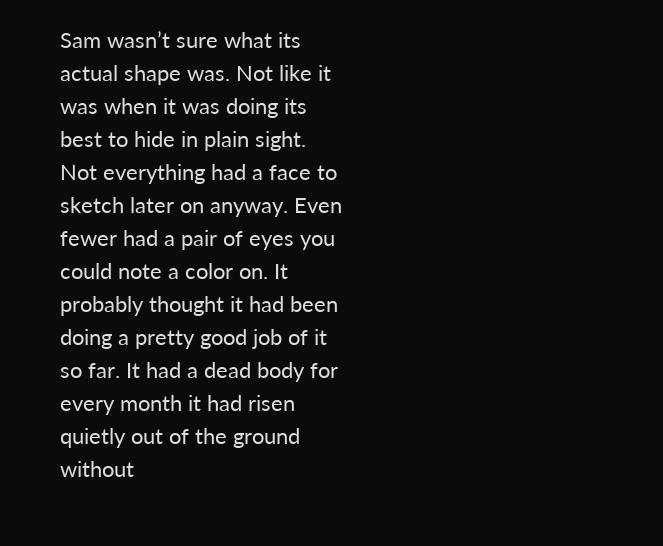Sam wasn’t sure what its actual shape was. Not like it was when it was doing its best to hide in plain sight. Not everything had a face to sketch later on anyway. Even fewer had a pair of eyes you could note a color on. It probably thought it had been doing a pretty good job of it so far. It had a dead body for every month it had risen quietly out of the ground without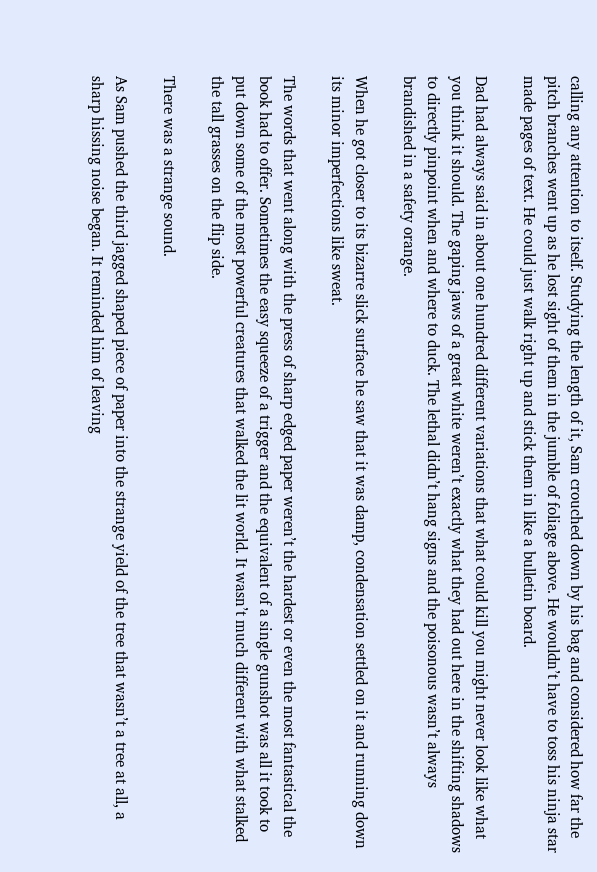calling any attention to itself. Studying the length of it, Sam crouched down by his bag and considered how far the pitch branches went up as he lost sight of them in the jumble of foliage above. He wouldn’t have to toss his ninja star made pages of text. He could just walk right up and stick them in like a bulletin board.

Dad had always said in about one hundred different variations that what could kill you might never look like what you think it should. The gaping jaws of a great white weren’t exactly what they had out here in the shifting shadows to directly pinpoint when and where to duck. The lethal didn’t hang signs and the poisonous wasn’t always brandished in a safety orange.

When he got closer to its bizarre slick surface he saw that it was damp, condensation settled on it and running down its minor imperfections like sweat.

The words that went along with the press of sharp edged paper weren’t the hardest or even the most fantastical the book had to offer. Sometimes the easy squeeze of a trigger and the equivalent of a single gunshot was all it took to put down some of the most powerful creatures that walked the lit world. It wasn’t much different with what stalked the tall grasses on the flip side.

There was a strange sound.

As Sam pushed the third jagged shaped piece of paper into the strange yield of the tree that wasn’t a tree at all, a sharp hissing noise began. It reminded him of leaving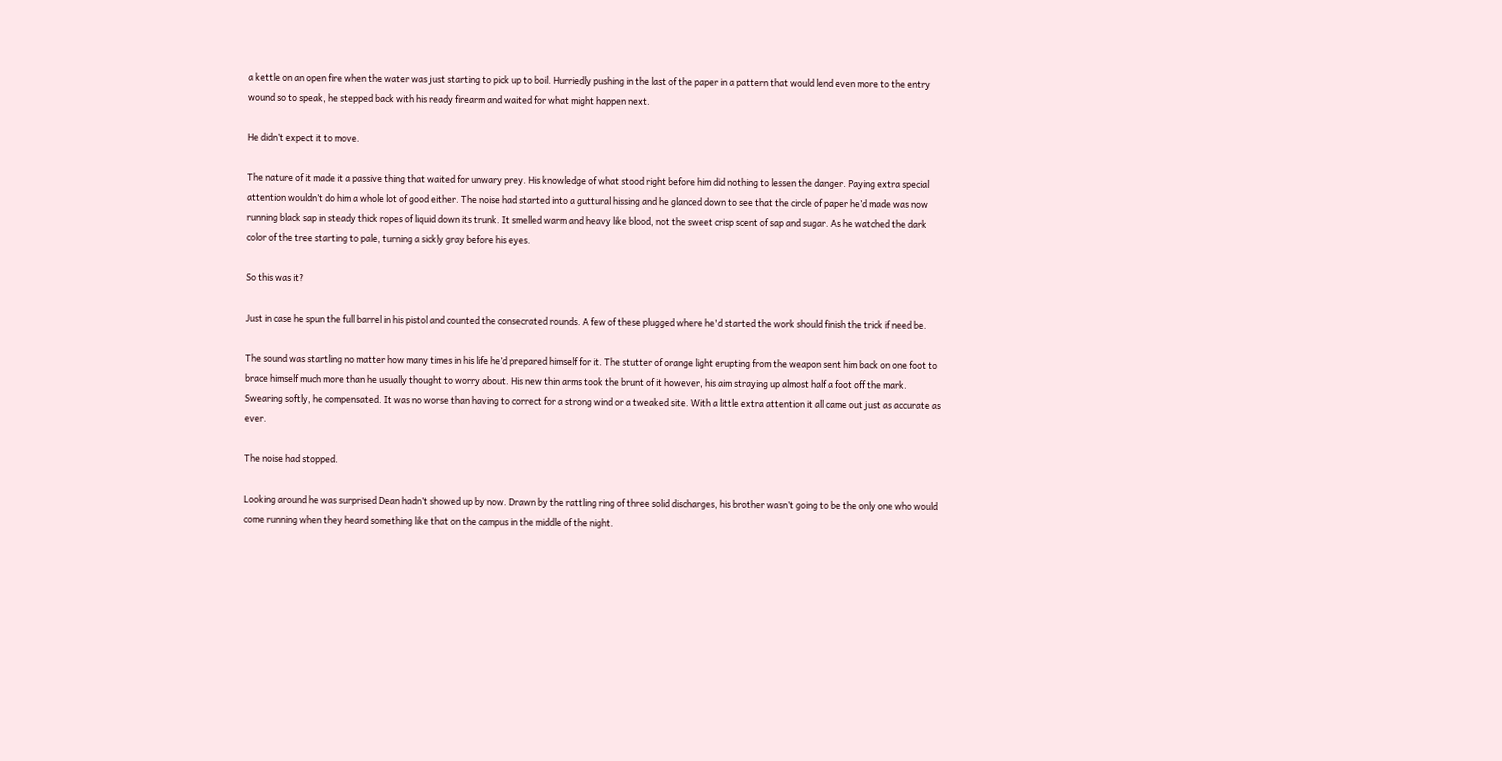a kettle on an open fire when the water was just starting to pick up to boil. Hurriedly pushing in the last of the paper in a pattern that would lend even more to the entry wound so to speak, he stepped back with his ready firearm and waited for what might happen next.

He didn’t expect it to move.

The nature of it made it a passive thing that waited for unwary prey. His knowledge of what stood right before him did nothing to lessen the danger. Paying extra special attention wouldn’t do him a whole lot of good either. The noise had started into a guttural hissing and he glanced down to see that the circle of paper he’d made was now running black sap in steady thick ropes of liquid down its trunk. It smelled warm and heavy like blood, not the sweet crisp scent of sap and sugar. As he watched the dark color of the tree starting to pale, turning a sickly gray before his eyes.

So this was it?

Just in case he spun the full barrel in his pistol and counted the consecrated rounds. A few of these plugged where he'd started the work should finish the trick if need be.

The sound was startling no matter how many times in his life he’d prepared himself for it. The stutter of orange light erupting from the weapon sent him back on one foot to brace himself much more than he usually thought to worry about. His new thin arms took the brunt of it however, his aim straying up almost half a foot off the mark. Swearing softly, he compensated. It was no worse than having to correct for a strong wind or a tweaked site. With a little extra attention it all came out just as accurate as ever.

The noise had stopped.

Looking around he was surprised Dean hadn’t showed up by now. Drawn by the rattling ring of three solid discharges, his brother wasn’t going to be the only one who would come running when they heard something like that on the campus in the middle of the night.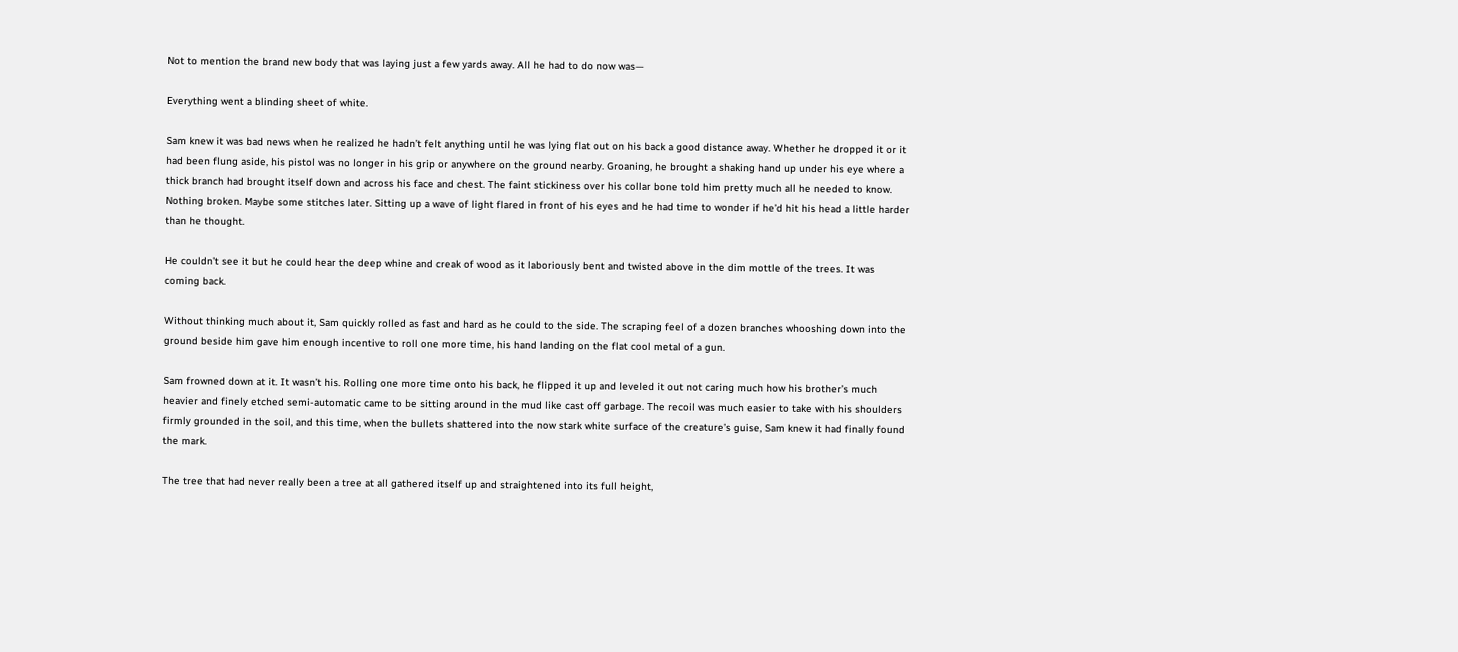Not to mention the brand new body that was laying just a few yards away. All he had to do now was—

Everything went a blinding sheet of white.

Sam knew it was bad news when he realized he hadn’t felt anything until he was lying flat out on his back a good distance away. Whether he dropped it or it had been flung aside, his pistol was no longer in his grip or anywhere on the ground nearby. Groaning, he brought a shaking hand up under his eye where a thick branch had brought itself down and across his face and chest. The faint stickiness over his collar bone told him pretty much all he needed to know. Nothing broken. Maybe some stitches later. Sitting up a wave of light flared in front of his eyes and he had time to wonder if he’d hit his head a little harder than he thought.

He couldn’t see it but he could hear the deep whine and creak of wood as it laboriously bent and twisted above in the dim mottle of the trees. It was coming back.

Without thinking much about it, Sam quickly rolled as fast and hard as he could to the side. The scraping feel of a dozen branches whooshing down into the ground beside him gave him enough incentive to roll one more time, his hand landing on the flat cool metal of a gun.

Sam frowned down at it. It wasn’t his. Rolling one more time onto his back, he flipped it up and leveled it out not caring much how his brother’s much heavier and finely etched semi-automatic came to be sitting around in the mud like cast off garbage. The recoil was much easier to take with his shoulders firmly grounded in the soil, and this time, when the bullets shattered into the now stark white surface of the creature’s guise, Sam knew it had finally found the mark.

The tree that had never really been a tree at all gathered itself up and straightened into its full height,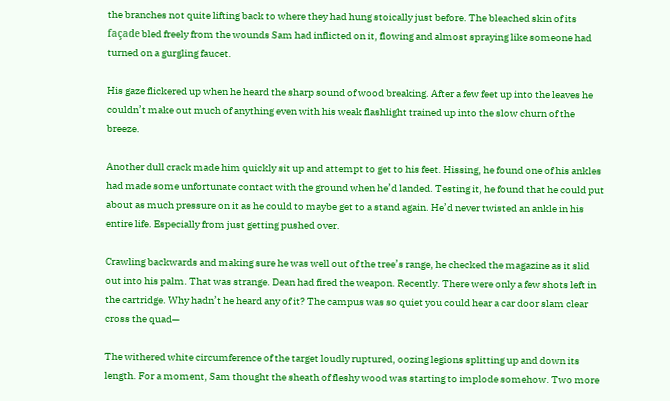the branches not quite lifting back to where they had hung stoically just before. The bleached skin of its façade bled freely from the wounds Sam had inflicted on it, flowing and almost spraying like someone had turned on a gurgling faucet.

His gaze flickered up when he heard the sharp sound of wood breaking. After a few feet up into the leaves he couldn’t make out much of anything even with his weak flashlight trained up into the slow churn of the breeze.

Another dull crack made him quickly sit up and attempt to get to his feet. Hissing, he found one of his ankles had made some unfortunate contact with the ground when he’d landed. Testing it, he found that he could put about as much pressure on it as he could to maybe get to a stand again. He’d never twisted an ankle in his entire life. Especially from just getting pushed over.

Crawling backwards and making sure he was well out of the tree’s range, he checked the magazine as it slid out into his palm. That was strange. Dean had fired the weapon. Recently. There were only a few shots left in the cartridge. Why hadn’t he heard any of it? The campus was so quiet you could hear a car door slam clear cross the quad—

The withered white circumference of the target loudly ruptured, oozing legions splitting up and down its length. For a moment, Sam thought the sheath of fleshy wood was starting to implode somehow. Two more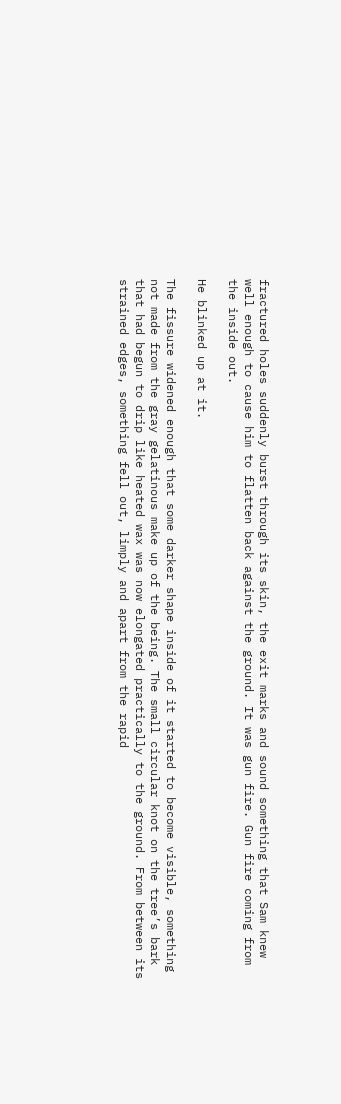fractured holes suddenly burst through its skin, the exit marks and sound something that Sam knew well enough to cause him to flatten back against the ground. It was gun fire. Gun fire coming from the inside out.

He blinked up at it.

The fissure widened enough that some darker shape inside of it started to become visible, something not made from the gray gelatinous make up of the being. The small circular knot on the tree’s bark that had begun to drip like heated wax was now elongated practically to the ground. From between its strained edges, something fell out, limply and apart from the rapid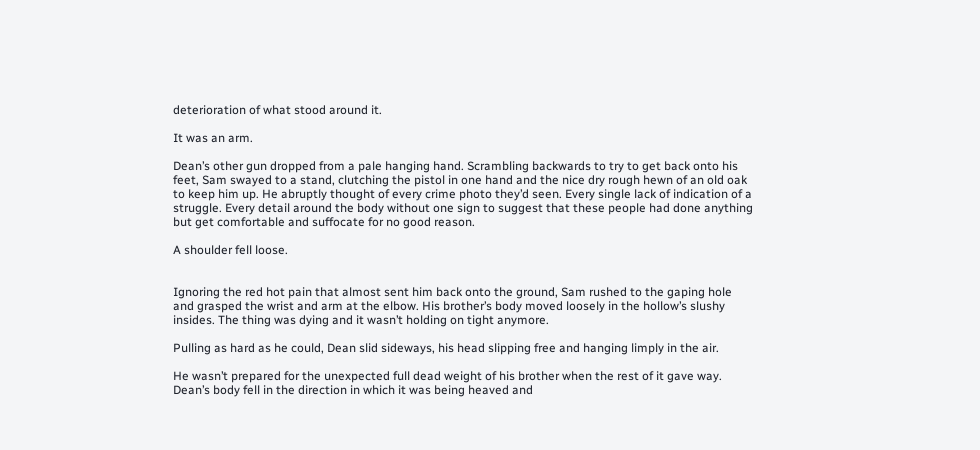deterioration of what stood around it.

It was an arm.

Dean’s other gun dropped from a pale hanging hand. Scrambling backwards to try to get back onto his feet, Sam swayed to a stand, clutching the pistol in one hand and the nice dry rough hewn of an old oak to keep him up. He abruptly thought of every crime photo they’d seen. Every single lack of indication of a struggle. Every detail around the body without one sign to suggest that these people had done anything but get comfortable and suffocate for no good reason.

A shoulder fell loose.


Ignoring the red hot pain that almost sent him back onto the ground, Sam rushed to the gaping hole and grasped the wrist and arm at the elbow. His brother’s body moved loosely in the hollow’s slushy insides. The thing was dying and it wasn’t holding on tight anymore.

Pulling as hard as he could, Dean slid sideways, his head slipping free and hanging limply in the air.

He wasn’t prepared for the unexpected full dead weight of his brother when the rest of it gave way. Dean’s body fell in the direction in which it was being heaved and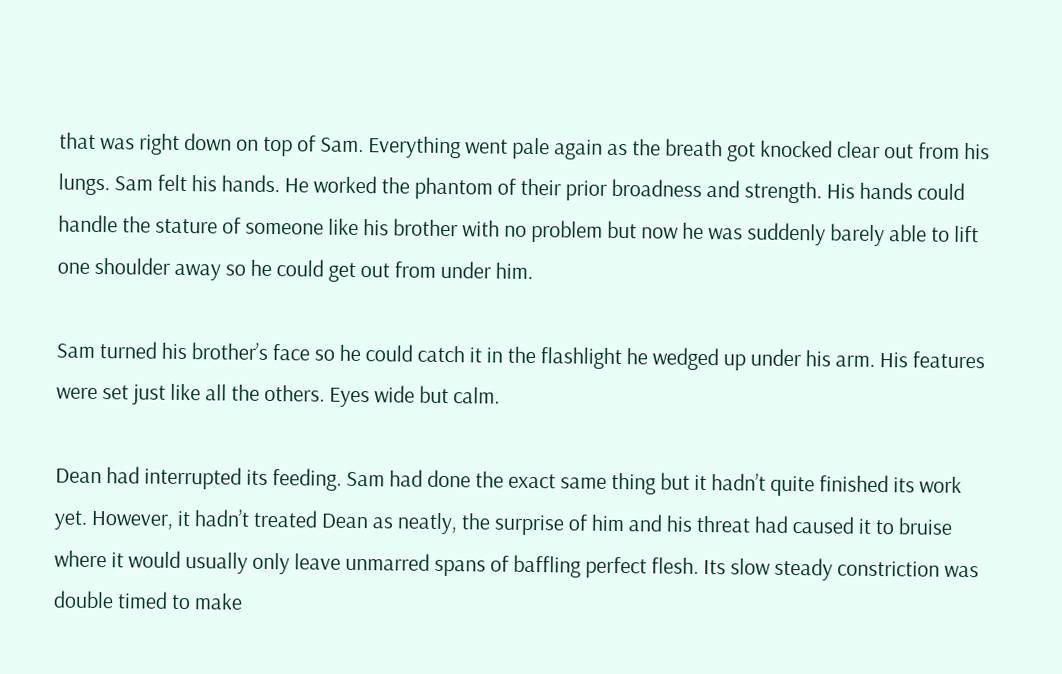that was right down on top of Sam. Everything went pale again as the breath got knocked clear out from his lungs. Sam felt his hands. He worked the phantom of their prior broadness and strength. His hands could handle the stature of someone like his brother with no problem but now he was suddenly barely able to lift one shoulder away so he could get out from under him.

Sam turned his brother’s face so he could catch it in the flashlight he wedged up under his arm. His features were set just like all the others. Eyes wide but calm.

Dean had interrupted its feeding. Sam had done the exact same thing but it hadn’t quite finished its work yet. However, it hadn’t treated Dean as neatly, the surprise of him and his threat had caused it to bruise where it would usually only leave unmarred spans of baffling perfect flesh. Its slow steady constriction was double timed to make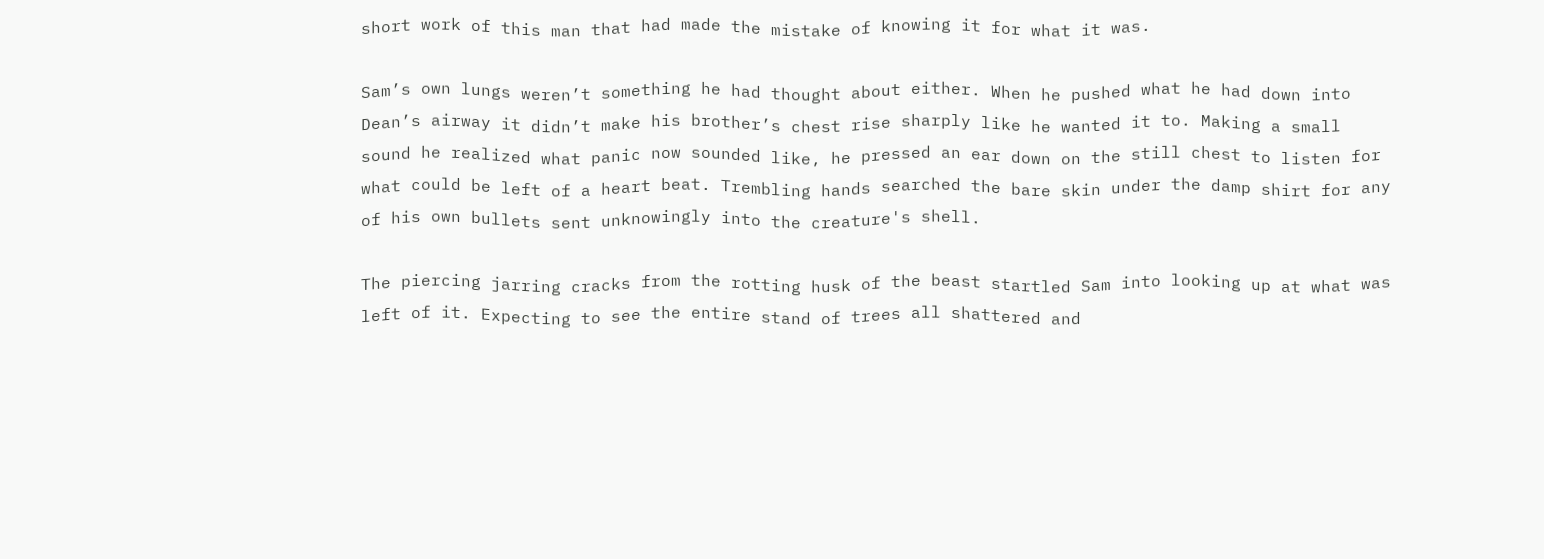short work of this man that had made the mistake of knowing it for what it was.

Sam’s own lungs weren’t something he had thought about either. When he pushed what he had down into Dean’s airway it didn’t make his brother’s chest rise sharply like he wanted it to. Making a small sound he realized what panic now sounded like, he pressed an ear down on the still chest to listen for what could be left of a heart beat. Trembling hands searched the bare skin under the damp shirt for any of his own bullets sent unknowingly into the creature's shell.

The piercing jarring cracks from the rotting husk of the beast startled Sam into looking up at what was left of it. Expecting to see the entire stand of trees all shattered and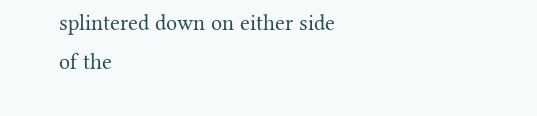splintered down on either side of the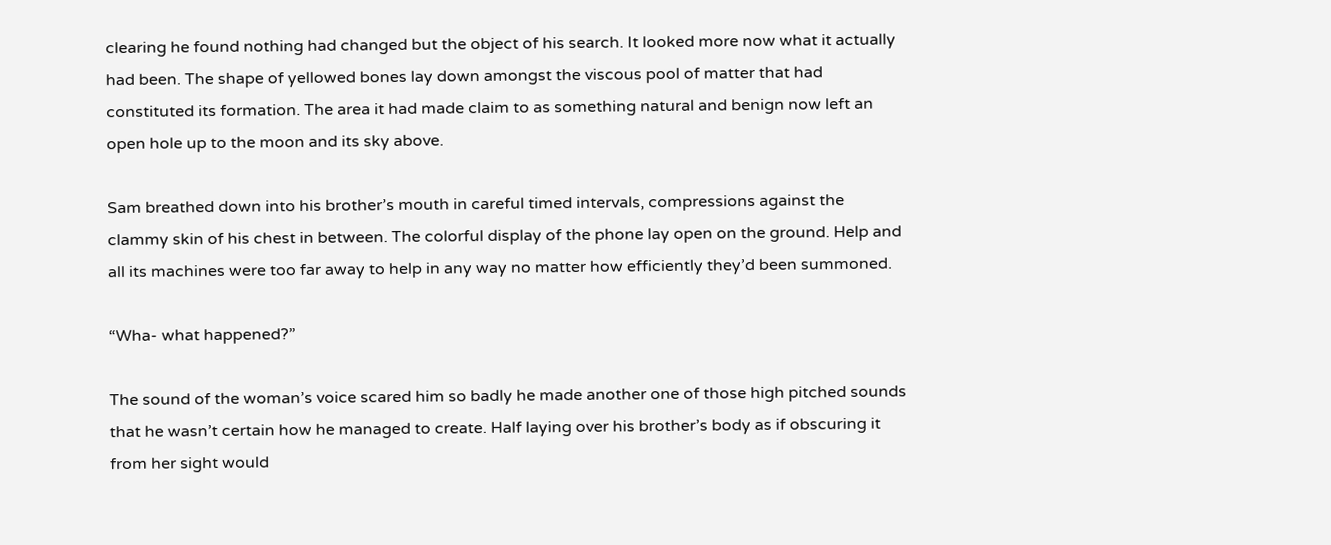clearing he found nothing had changed but the object of his search. It looked more now what it actually had been. The shape of yellowed bones lay down amongst the viscous pool of matter that had constituted its formation. The area it had made claim to as something natural and benign now left an open hole up to the moon and its sky above.

Sam breathed down into his brother’s mouth in careful timed intervals, compressions against the clammy skin of his chest in between. The colorful display of the phone lay open on the ground. Help and all its machines were too far away to help in any way no matter how efficiently they’d been summoned.

“Wha- what happened?”

The sound of the woman’s voice scared him so badly he made another one of those high pitched sounds that he wasn’t certain how he managed to create. Half laying over his brother’s body as if obscuring it from her sight would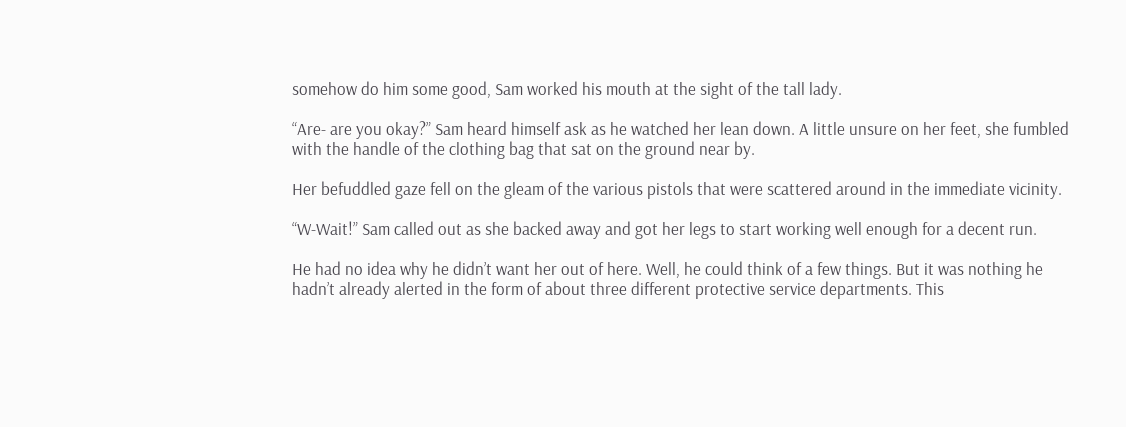somehow do him some good, Sam worked his mouth at the sight of the tall lady.

“Are- are you okay?” Sam heard himself ask as he watched her lean down. A little unsure on her feet, she fumbled with the handle of the clothing bag that sat on the ground near by.

Her befuddled gaze fell on the gleam of the various pistols that were scattered around in the immediate vicinity.

“W-Wait!” Sam called out as she backed away and got her legs to start working well enough for a decent run.

He had no idea why he didn’t want her out of here. Well, he could think of a few things. But it was nothing he hadn’t already alerted in the form of about three different protective service departments. This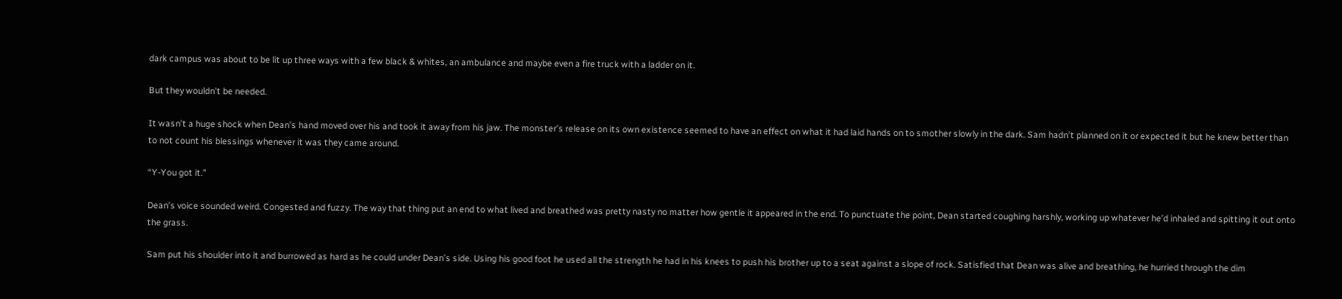dark campus was about to be lit up three ways with a few black & whites, an ambulance and maybe even a fire truck with a ladder on it.

But they wouldn’t be needed.

It wasn’t a huge shock when Dean’s hand moved over his and took it away from his jaw. The monster’s release on its own existence seemed to have an effect on what it had laid hands on to smother slowly in the dark. Sam hadn’t planned on it or expected it but he knew better than to not count his blessings whenever it was they came around.

“Y-You got it.”

Dean’s voice sounded weird. Congested and fuzzy. The way that thing put an end to what lived and breathed was pretty nasty no matter how gentle it appeared in the end. To punctuate the point, Dean started coughing harshly, working up whatever he’d inhaled and spitting it out onto the grass.

Sam put his shoulder into it and burrowed as hard as he could under Dean’s side. Using his good foot he used all the strength he had in his knees to push his brother up to a seat against a slope of rock. Satisfied that Dean was alive and breathing, he hurried through the dim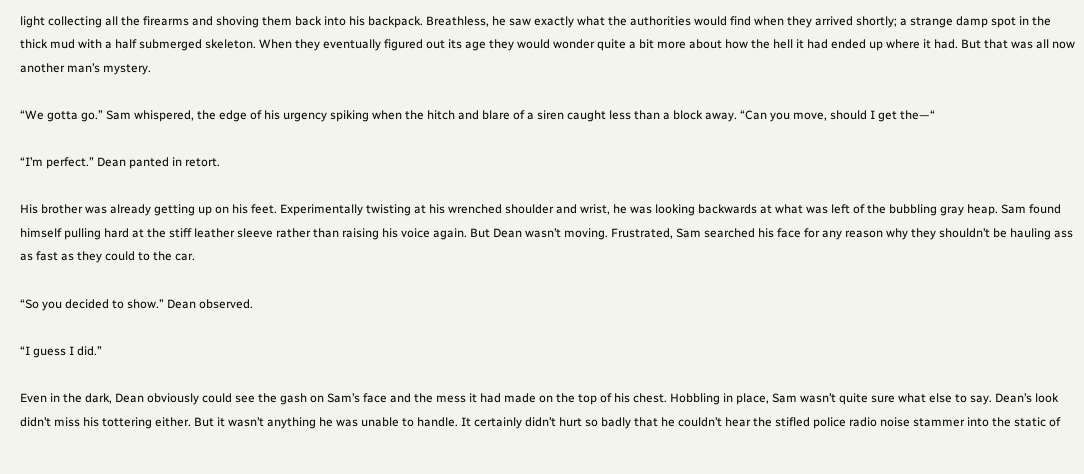light collecting all the firearms and shoving them back into his backpack. Breathless, he saw exactly what the authorities would find when they arrived shortly; a strange damp spot in the thick mud with a half submerged skeleton. When they eventually figured out its age they would wonder quite a bit more about how the hell it had ended up where it had. But that was all now another man’s mystery.

“We gotta go.” Sam whispered, the edge of his urgency spiking when the hitch and blare of a siren caught less than a block away. “Can you move, should I get the—“

“I’m perfect.” Dean panted in retort.

His brother was already getting up on his feet. Experimentally twisting at his wrenched shoulder and wrist, he was looking backwards at what was left of the bubbling gray heap. Sam found himself pulling hard at the stiff leather sleeve rather than raising his voice again. But Dean wasn’t moving. Frustrated, Sam searched his face for any reason why they shouldn’t be hauling ass as fast as they could to the car.

“So you decided to show.” Dean observed.

“I guess I did.”

Even in the dark, Dean obviously could see the gash on Sam’s face and the mess it had made on the top of his chest. Hobbling in place, Sam wasn’t quite sure what else to say. Dean’s look didn’t miss his tottering either. But it wasn’t anything he was unable to handle. It certainly didn’t hurt so badly that he couldn’t hear the stifled police radio noise stammer into the static of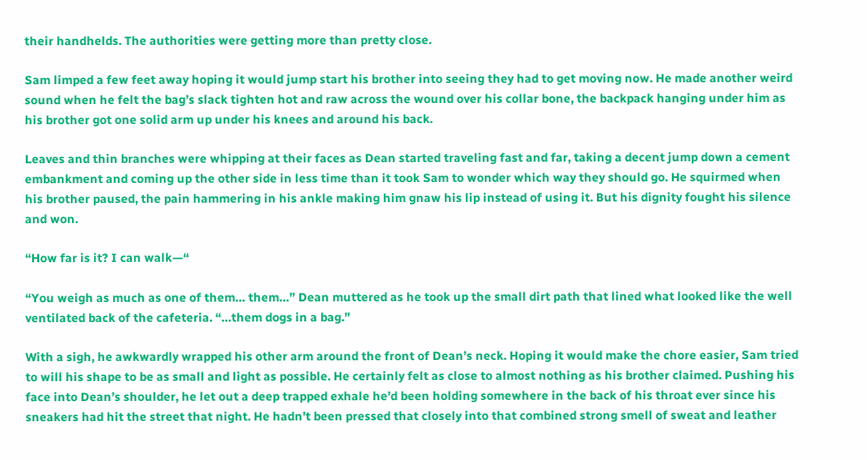their handhelds. The authorities were getting more than pretty close.

Sam limped a few feet away hoping it would jump start his brother into seeing they had to get moving now. He made another weird sound when he felt the bag’s slack tighten hot and raw across the wound over his collar bone, the backpack hanging under him as his brother got one solid arm up under his knees and around his back.

Leaves and thin branches were whipping at their faces as Dean started traveling fast and far, taking a decent jump down a cement embankment and coming up the other side in less time than it took Sam to wonder which way they should go. He squirmed when his brother paused, the pain hammering in his ankle making him gnaw his lip instead of using it. But his dignity fought his silence and won.

“How far is it? I can walk—“

“You weigh as much as one of them… them…” Dean muttered as he took up the small dirt path that lined what looked like the well ventilated back of the cafeteria. “…them dogs in a bag.”

With a sigh, he awkwardly wrapped his other arm around the front of Dean’s neck. Hoping it would make the chore easier, Sam tried to will his shape to be as small and light as possible. He certainly felt as close to almost nothing as his brother claimed. Pushing his face into Dean’s shoulder, he let out a deep trapped exhale he’d been holding somewhere in the back of his throat ever since his sneakers had hit the street that night. He hadn’t been pressed that closely into that combined strong smell of sweat and leather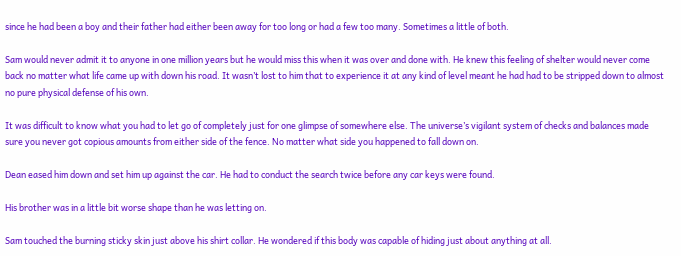since he had been a boy and their father had either been away for too long or had a few too many. Sometimes a little of both.

Sam would never admit it to anyone in one million years but he would miss this when it was over and done with. He knew this feeling of shelter would never come back no matter what life came up with down his road. It wasn’t lost to him that to experience it at any kind of level meant he had had to be stripped down to almost no pure physical defense of his own.

It was difficult to know what you had to let go of completely just for one glimpse of somewhere else. The universe’s vigilant system of checks and balances made sure you never got copious amounts from either side of the fence. No matter what side you happened to fall down on.

Dean eased him down and set him up against the car. He had to conduct the search twice before any car keys were found.

His brother was in a little bit worse shape than he was letting on.

Sam touched the burning sticky skin just above his shirt collar. He wondered if this body was capable of hiding just about anything at all.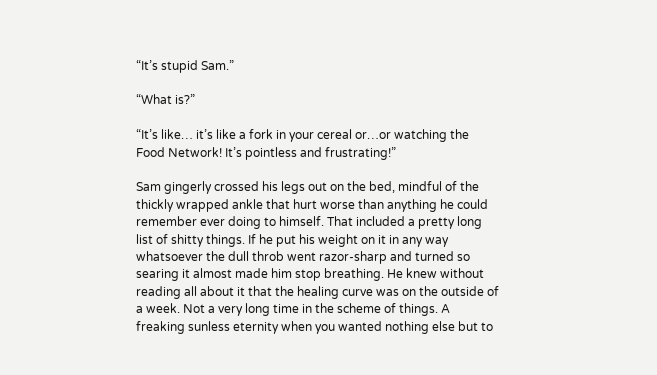“It’s stupid Sam.”

“What is?”

“It’s like… it’s like a fork in your cereal or…or watching the Food Network! It’s pointless and frustrating!”

Sam gingerly crossed his legs out on the bed, mindful of the thickly wrapped ankle that hurt worse than anything he could remember ever doing to himself. That included a pretty long list of shitty things. If he put his weight on it in any way whatsoever the dull throb went razor-sharp and turned so searing it almost made him stop breathing. He knew without reading all about it that the healing curve was on the outside of a week. Not a very long time in the scheme of things. A freaking sunless eternity when you wanted nothing else but to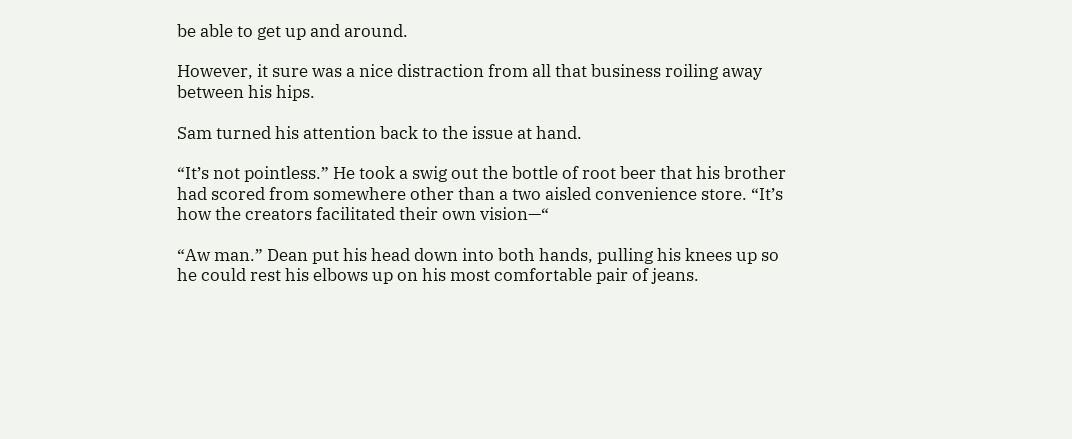be able to get up and around.

However, it sure was a nice distraction from all that business roiling away between his hips.

Sam turned his attention back to the issue at hand.

“It’s not pointless.” He took a swig out the bottle of root beer that his brother had scored from somewhere other than a two aisled convenience store. “It’s how the creators facilitated their own vision—“

“Aw man.” Dean put his head down into both hands, pulling his knees up so he could rest his elbows up on his most comfortable pair of jeans.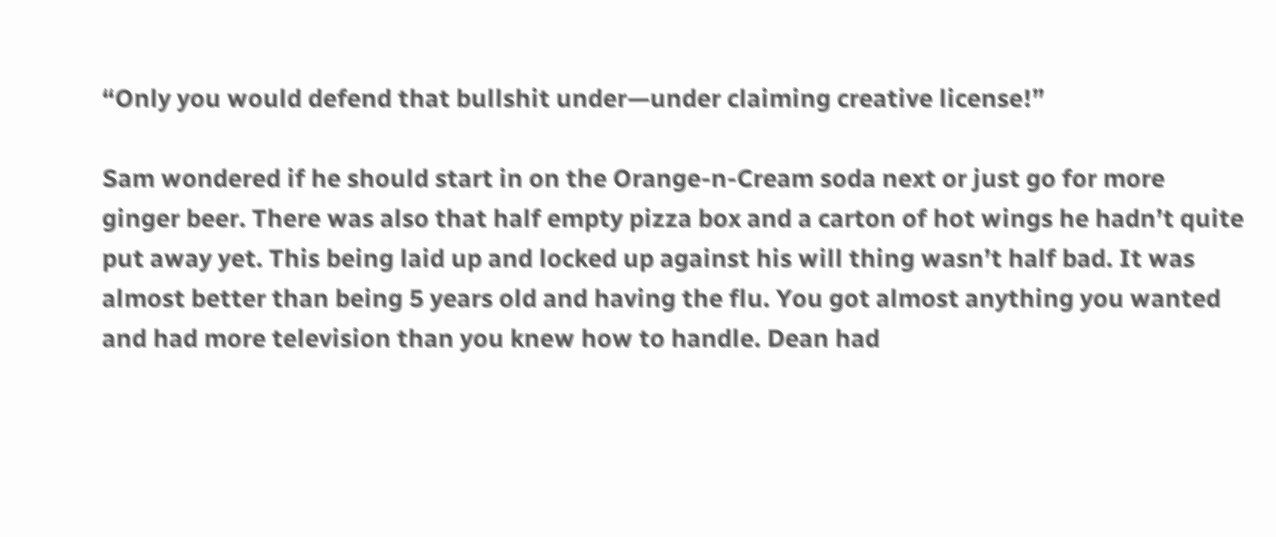“Only you would defend that bullshit under—under claiming creative license!”

Sam wondered if he should start in on the Orange-n-Cream soda next or just go for more ginger beer. There was also that half empty pizza box and a carton of hot wings he hadn’t quite put away yet. This being laid up and locked up against his will thing wasn’t half bad. It was almost better than being 5 years old and having the flu. You got almost anything you wanted and had more television than you knew how to handle. Dean had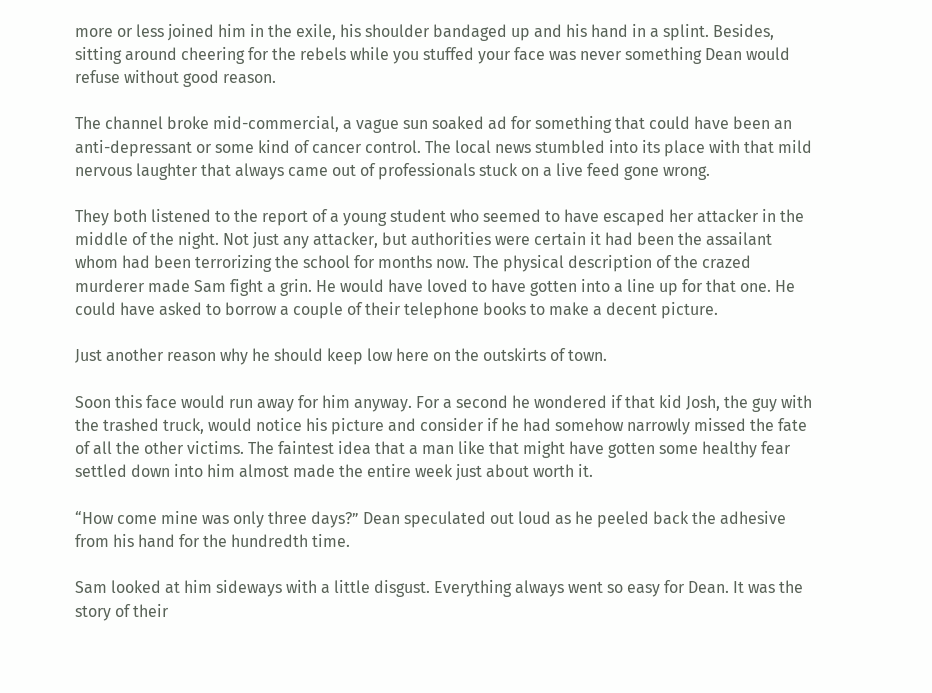more or less joined him in the exile, his shoulder bandaged up and his hand in a splint. Besides, sitting around cheering for the rebels while you stuffed your face was never something Dean would refuse without good reason.

The channel broke mid-commercial, a vague sun soaked ad for something that could have been an anti-depressant or some kind of cancer control. The local news stumbled into its place with that mild nervous laughter that always came out of professionals stuck on a live feed gone wrong.

They both listened to the report of a young student who seemed to have escaped her attacker in the middle of the night. Not just any attacker, but authorities were certain it had been the assailant whom had been terrorizing the school for months now. The physical description of the crazed murderer made Sam fight a grin. He would have loved to have gotten into a line up for that one. He could have asked to borrow a couple of their telephone books to make a decent picture.

Just another reason why he should keep low here on the outskirts of town.

Soon this face would run away for him anyway. For a second he wondered if that kid Josh, the guy with the trashed truck, would notice his picture and consider if he had somehow narrowly missed the fate of all the other victims. The faintest idea that a man like that might have gotten some healthy fear settled down into him almost made the entire week just about worth it.

“How come mine was only three days?” Dean speculated out loud as he peeled back the adhesive from his hand for the hundredth time.

Sam looked at him sideways with a little disgust. Everything always went so easy for Dean. It was the story of their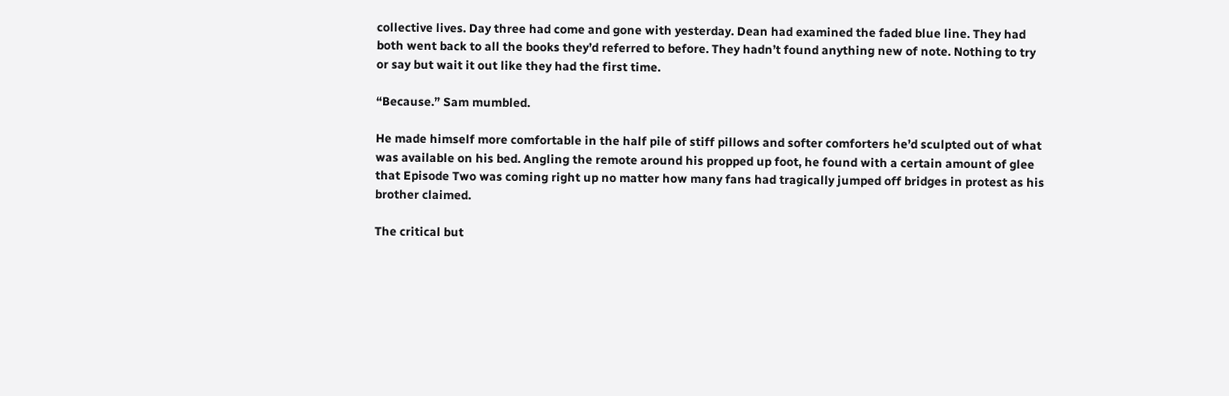collective lives. Day three had come and gone with yesterday. Dean had examined the faded blue line. They had both went back to all the books they’d referred to before. They hadn’t found anything new of note. Nothing to try or say but wait it out like they had the first time.

“Because.” Sam mumbled.

He made himself more comfortable in the half pile of stiff pillows and softer comforters he’d sculpted out of what was available on his bed. Angling the remote around his propped up foot, he found with a certain amount of glee that Episode Two was coming right up no matter how many fans had tragically jumped off bridges in protest as his brother claimed.

The critical but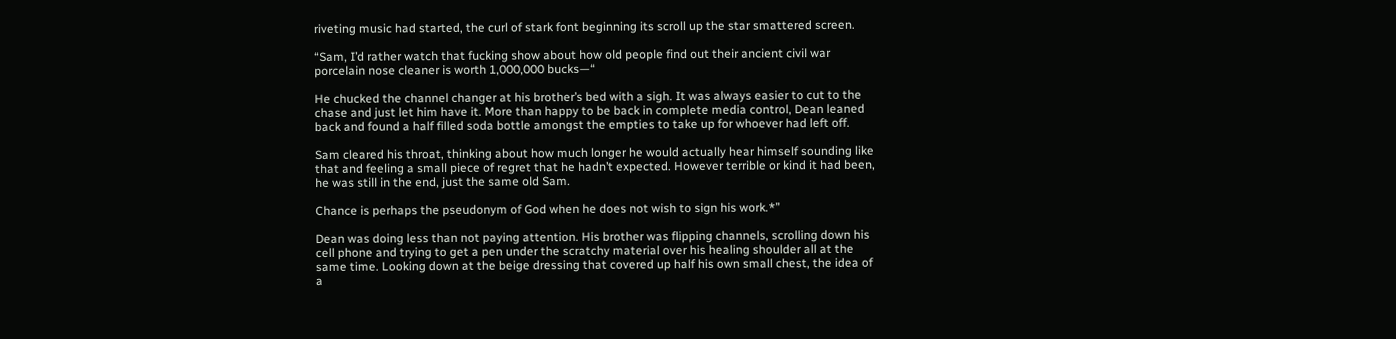riveting music had started, the curl of stark font beginning its scroll up the star smattered screen.

“Sam, I’d rather watch that fucking show about how old people find out their ancient civil war porcelain nose cleaner is worth 1,000,000 bucks—“

He chucked the channel changer at his brother’s bed with a sigh. It was always easier to cut to the chase and just let him have it. More than happy to be back in complete media control, Dean leaned back and found a half filled soda bottle amongst the empties to take up for whoever had left off.

Sam cleared his throat, thinking about how much longer he would actually hear himself sounding like that and feeling a small piece of regret that he hadn’t expected. However terrible or kind it had been, he was still in the end, just the same old Sam.

Chance is perhaps the pseudonym of God when he does not wish to sign his work.*”

Dean was doing less than not paying attention. His brother was flipping channels, scrolling down his cell phone and trying to get a pen under the scratchy material over his healing shoulder all at the same time. Looking down at the beige dressing that covered up half his own small chest, the idea of a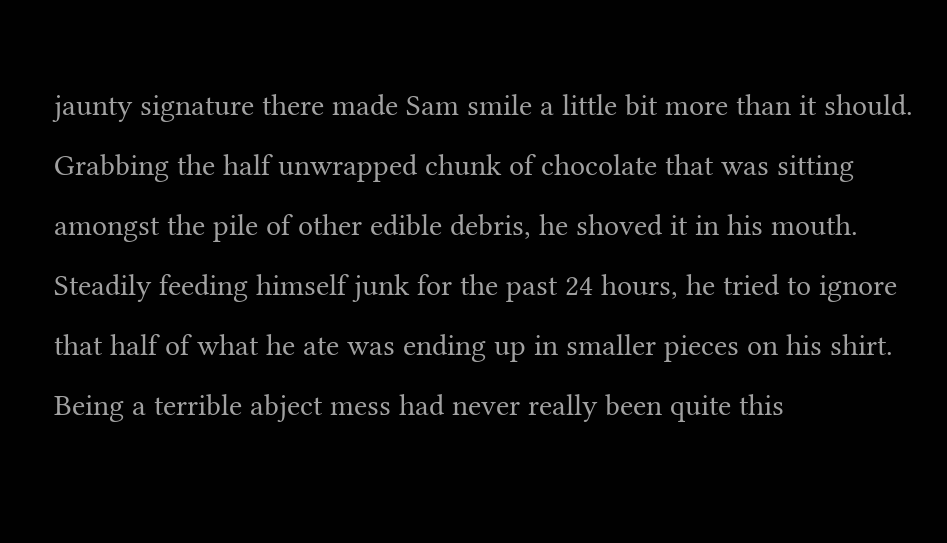jaunty signature there made Sam smile a little bit more than it should. Grabbing the half unwrapped chunk of chocolate that was sitting amongst the pile of other edible debris, he shoved it in his mouth. Steadily feeding himself junk for the past 24 hours, he tried to ignore that half of what he ate was ending up in smaller pieces on his shirt. Being a terrible abject mess had never really been quite this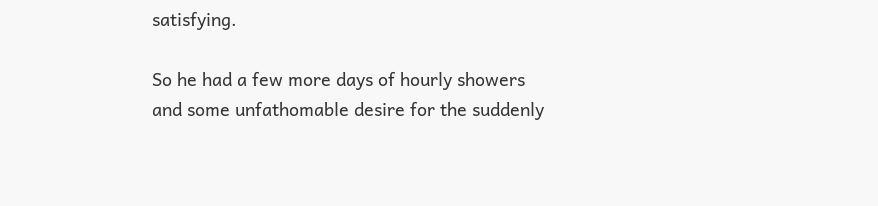satisfying.

So he had a few more days of hourly showers and some unfathomable desire for the suddenly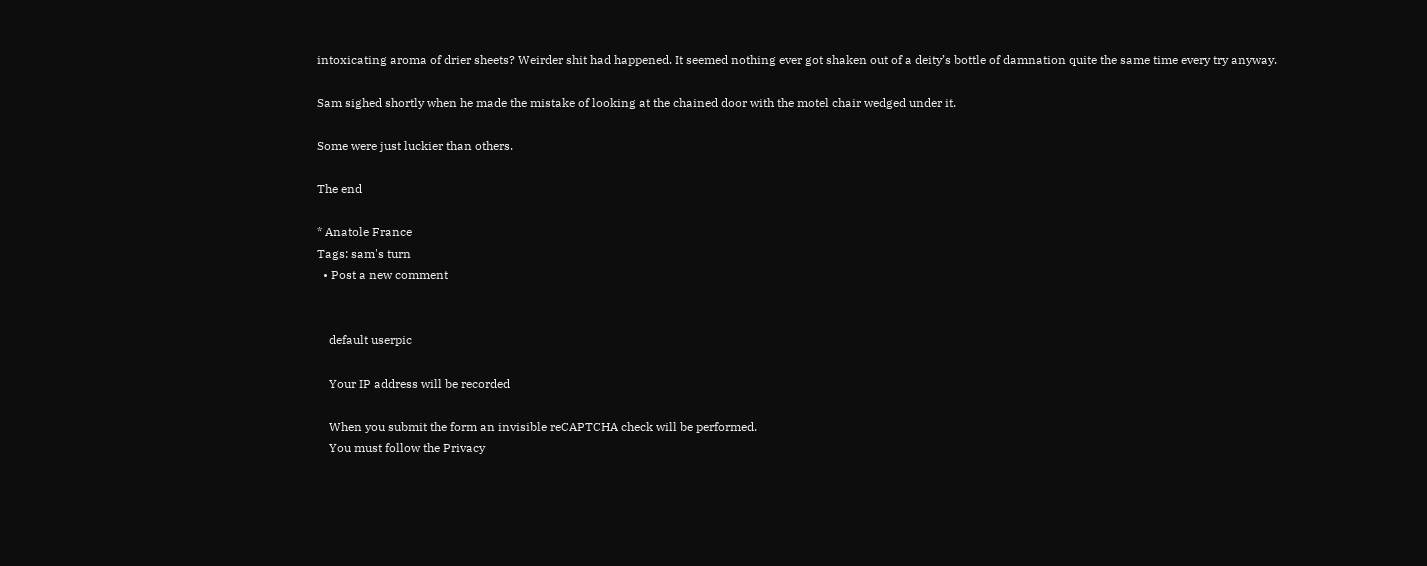intoxicating aroma of drier sheets? Weirder shit had happened. It seemed nothing ever got shaken out of a deity’s bottle of damnation quite the same time every try anyway.

Sam sighed shortly when he made the mistake of looking at the chained door with the motel chair wedged under it.

Some were just luckier than others.

The end

* Anatole France
Tags: sam's turn
  • Post a new comment


    default userpic

    Your IP address will be recorded

    When you submit the form an invisible reCAPTCHA check will be performed.
    You must follow the Privacy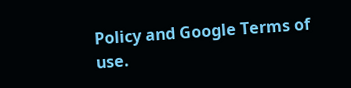Policy and Google Terms of use.